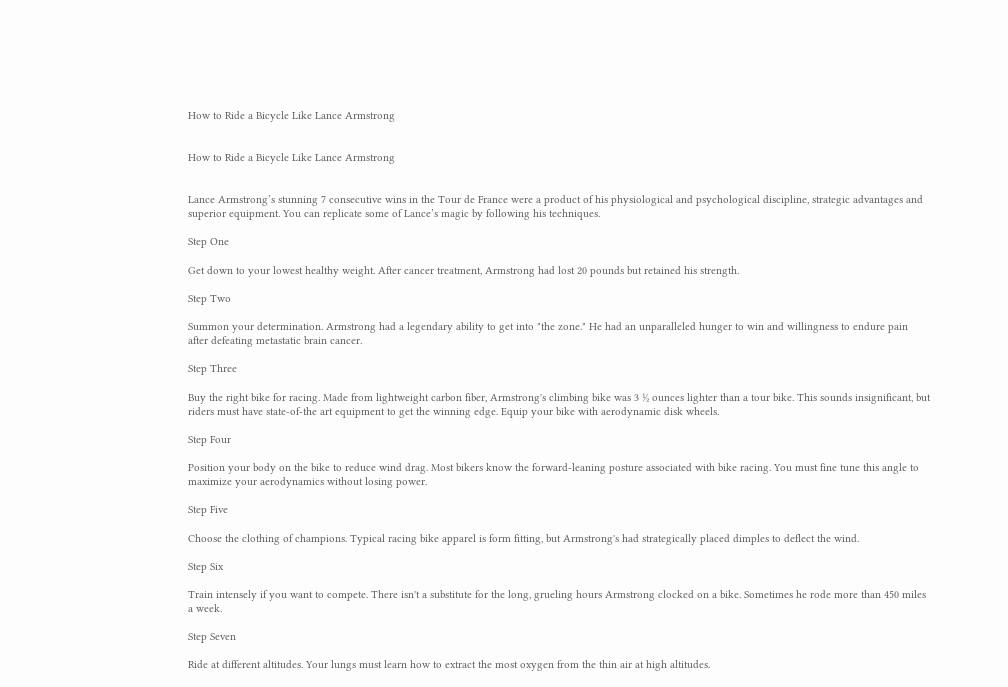How to Ride a Bicycle Like Lance Armstrong


How to Ride a Bicycle Like Lance Armstrong


Lance Armstrong’s stunning 7 consecutive wins in the Tour de France were a product of his physiological and psychological discipline, strategic advantages and superior equipment. You can replicate some of Lance’s magic by following his techniques.

Step One

Get down to your lowest healthy weight. After cancer treatment, Armstrong had lost 20 pounds but retained his strength.

Step Two

Summon your determination. Armstrong had a legendary ability to get into "the zone." He had an unparalleled hunger to win and willingness to endure pain after defeating metastatic brain cancer.

Step Three

Buy the right bike for racing. Made from lightweight carbon fiber, Armstrong's climbing bike was 3 ½ ounces lighter than a tour bike. This sounds insignificant, but riders must have state-of-the art equipment to get the winning edge. Equip your bike with aerodynamic disk wheels.

Step Four

Position your body on the bike to reduce wind drag. Most bikers know the forward-leaning posture associated with bike racing. You must fine tune this angle to maximize your aerodynamics without losing power.

Step Five

Choose the clothing of champions. Typical racing bike apparel is form fitting, but Armstrong's had strategically placed dimples to deflect the wind.

Step Six

Train intensely if you want to compete. There isn't a substitute for the long, grueling hours Armstrong clocked on a bike. Sometimes he rode more than 450 miles a week.

Step Seven

Ride at different altitudes. Your lungs must learn how to extract the most oxygen from the thin air at high altitudes.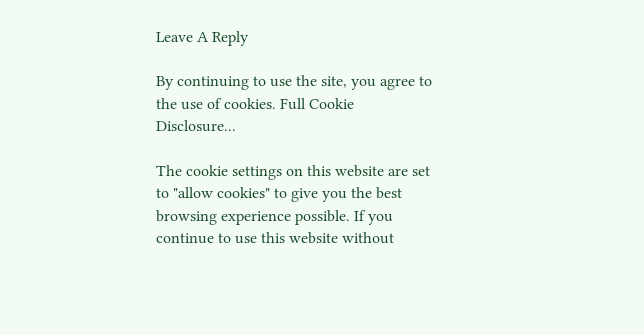Leave A Reply

By continuing to use the site, you agree to the use of cookies. Full Cookie Disclosure...

The cookie settings on this website are set to "allow cookies" to give you the best browsing experience possible. If you continue to use this website without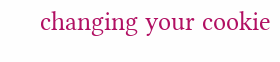changing your cookie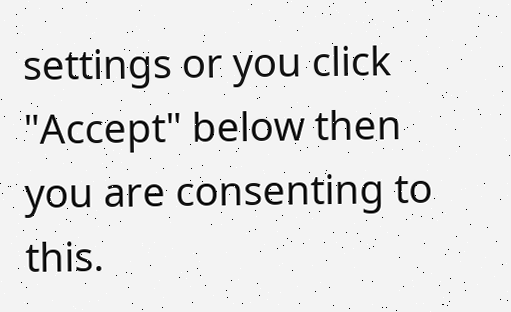settings or you click "Accept" below then you are consenting to this.